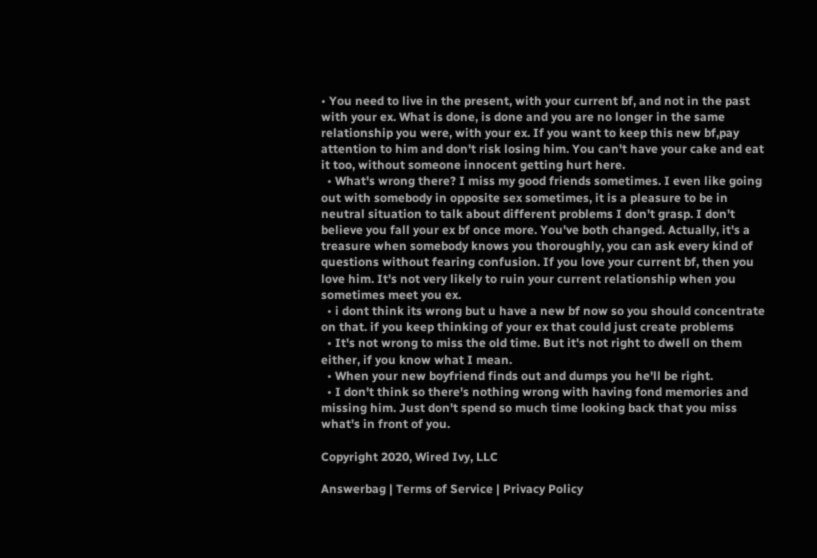• You need to live in the present, with your current bf, and not in the past with your ex. What is done, is done and you are no longer in the same relationship you were, with your ex. If you want to keep this new bf,pay attention to him and don't risk losing him. You can't have your cake and eat it too, without someone innocent getting hurt here.
  • What's wrong there? I miss my good friends sometimes. I even like going out with somebody in opposite sex sometimes, it is a pleasure to be in neutral situation to talk about different problems I don't grasp. I don't believe you fall your ex bf once more. You've both changed. Actually, it's a treasure when somebody knows you thoroughly, you can ask every kind of questions without fearing confusion. If you love your current bf, then you love him. It's not very likely to ruin your current relationship when you sometimes meet you ex.
  • i dont think its wrong but u have a new bf now so you should concentrate on that. if you keep thinking of your ex that could just create problems
  • It's not wrong to miss the old time. But it's not right to dwell on them either, if you know what I mean.
  • When your new boyfriend finds out and dumps you he'll be right.
  • I don't think so there's nothing wrong with having fond memories and missing him. Just don't spend so much time looking back that you miss what's in front of you.

Copyright 2020, Wired Ivy, LLC

Answerbag | Terms of Service | Privacy Policy